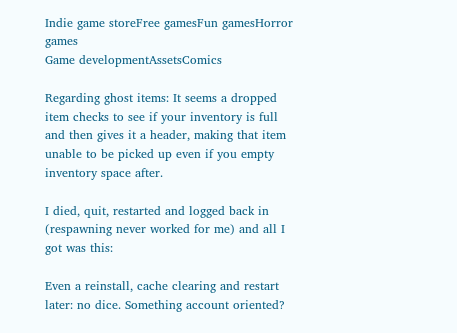Indie game storeFree gamesFun gamesHorror games
Game developmentAssetsComics

Regarding ghost items: It seems a dropped item checks to see if your inventory is full and then gives it a header, making that item unable to be picked up even if you empty inventory space after.

I died, quit, restarted and logged back in (respawning never worked for me) and all I got was this:

Even a reinstall, cache clearing and restart later: no dice. Something account oriented?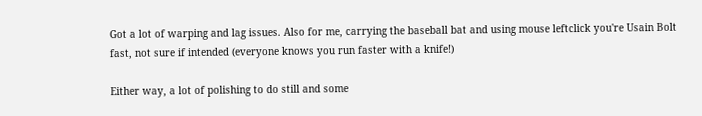Got a lot of warping and lag issues. Also for me, carrying the baseball bat and using mouse leftclick you're Usain Bolt fast, not sure if intended (everyone knows you run faster with a knife!)

Either way, a lot of polishing to do still and some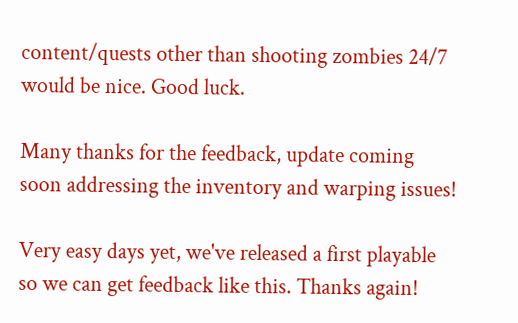content/quests other than shooting zombies 24/7 would be nice. Good luck.

Many thanks for the feedback, update coming soon addressing the inventory and warping issues!

Very easy days yet, we've released a first playable so we can get feedback like this. Thanks again!